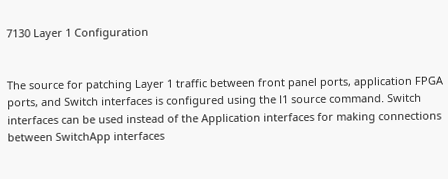7130 Layer 1 Configuration


The source for patching Layer 1 traffic between front panel ports, application FPGA ports, and Switch interfaces is configured using the l1 source command. Switch interfaces can be used instead of the Application interfaces for making connections between SwitchApp interfaces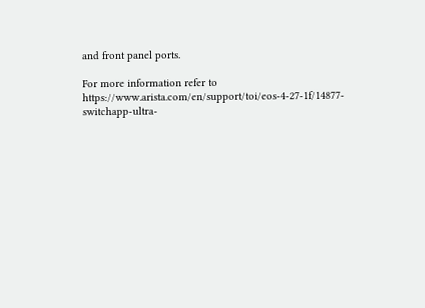and front panel ports.

For more information refer to https://www.arista.com/en/support/toi/eos-4-27-1f/14877-switchapp-ultra-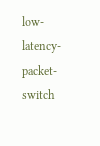low-latency-packet-switch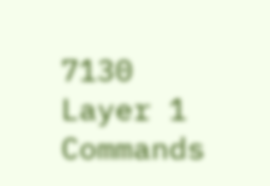7130 Layer 1 Commands